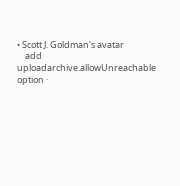• Scott J. Goldman's avatar
    add uploadarchive.allowUnreachable option ·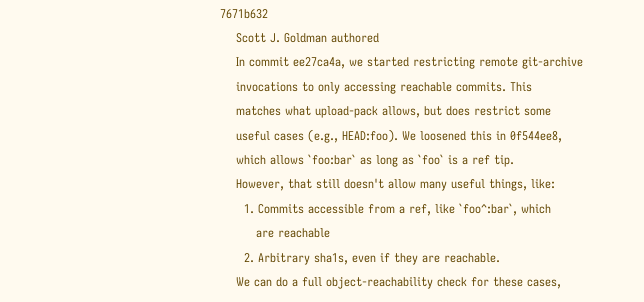7671b632
    Scott J. Goldman authored
    In commit ee27ca4a, we started restricting remote git-archive
    invocations to only accessing reachable commits. This
    matches what upload-pack allows, but does restrict some
    useful cases (e.g., HEAD:foo). We loosened this in 0f544ee8,
    which allows `foo:bar` as long as `foo` is a ref tip.
    However, that still doesn't allow many useful things, like:
      1. Commits accessible from a ref, like `foo^:bar`, which
         are reachable
      2. Arbitrary sha1s, even if they are reachable.
    We can do a full object-reachability check for these cases,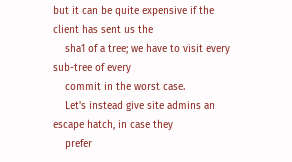but it can be quite expensive if the client has sent us the
    sha1 of a tree; we have to visit every sub-tree of every
    commit in the worst case.
    Let's instead give site admins an escape hatch, in case they
    prefer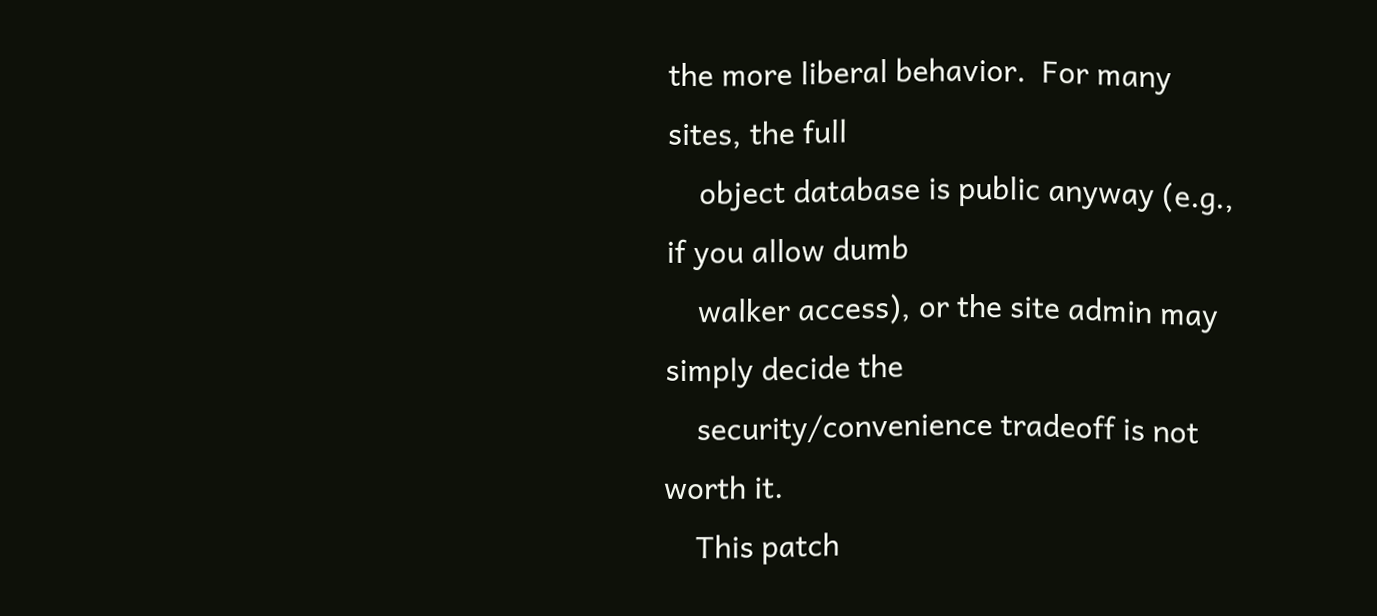the more liberal behavior.  For many sites, the full
    object database is public anyway (e.g., if you allow dumb
    walker access), or the site admin may simply decide the
    security/convenience tradeoff is not worth it.
    This patch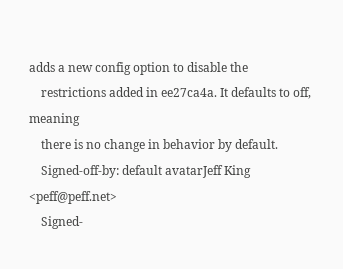adds a new config option to disable the
    restrictions added in ee27ca4a. It defaults to off, meaning
    there is no change in behavior by default.
    Signed-off-by: default avatarJeff King <peff@peff.net>
    Signed-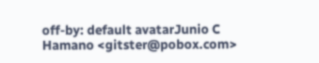off-by: default avatarJunio C Hamano <gitster@pobox.com>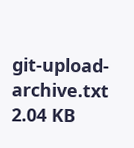git-upload-archive.txt 2.04 KB